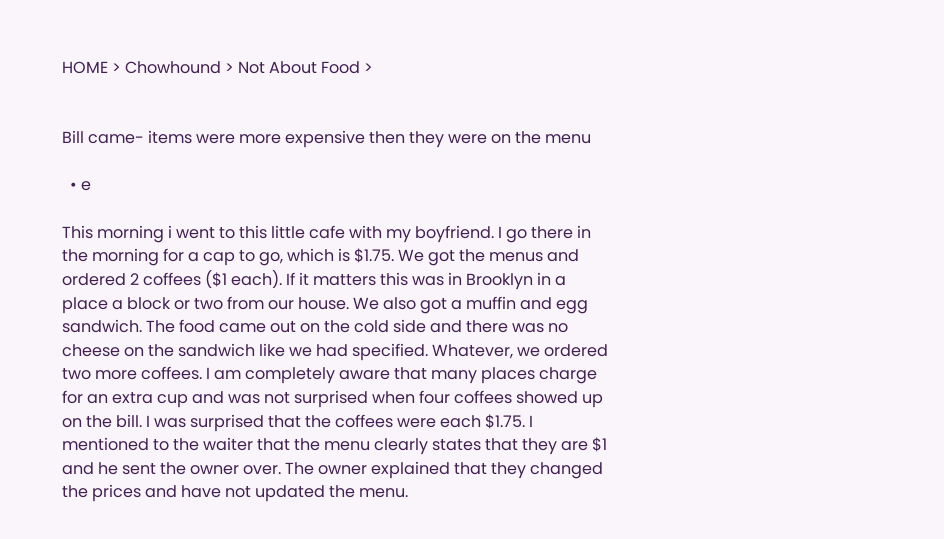HOME > Chowhound > Not About Food >


Bill came- items were more expensive then they were on the menu

  • e

This morning i went to this little cafe with my boyfriend. I go there in the morning for a cap to go, which is $1.75. We got the menus and ordered 2 coffees ($1 each). If it matters this was in Brooklyn in a place a block or two from our house. We also got a muffin and egg sandwich. The food came out on the cold side and there was no cheese on the sandwich like we had specified. Whatever, we ordered two more coffees. I am completely aware that many places charge for an extra cup and was not surprised when four coffees showed up on the bill. I was surprised that the coffees were each $1.75. I mentioned to the waiter that the menu clearly states that they are $1 and he sent the owner over. The owner explained that they changed the prices and have not updated the menu.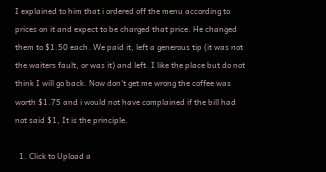I explained to him that i ordered off the menu according to prices on it and expect to be charged that price. He changed them to $1.50 each. We paid it, left a generous tip (it was not the waiters fault, or was it) and left. I like the place but do not think I will go back. Now don't get me wrong the coffee was worth $1.75 and i would not have complained if the bill had not said $1, It is the principle.

  1. Click to Upload a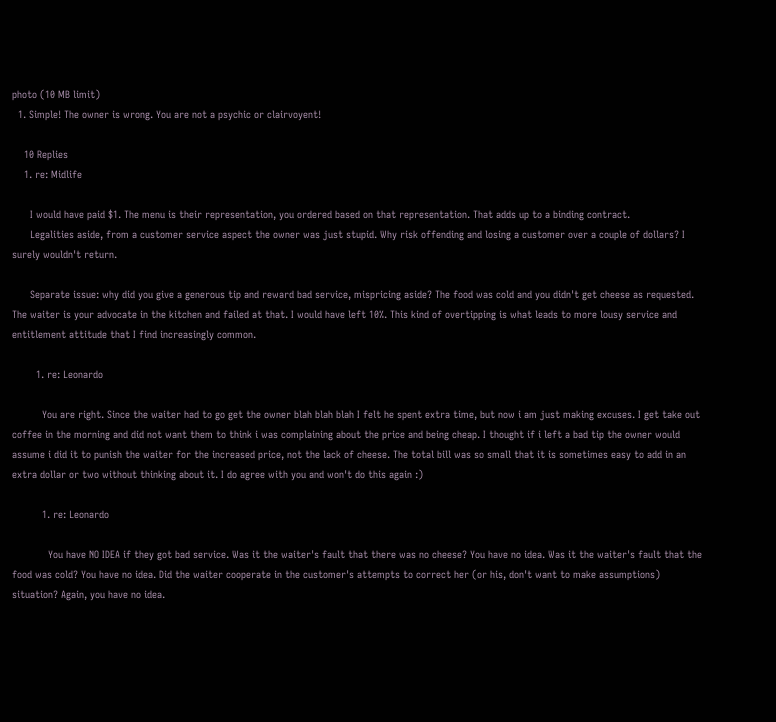photo (10 MB limit)
  1. Simple! The owner is wrong. You are not a psychic or clairvoyent!

    10 Replies
    1. re: Midlife

      I would have paid $1. The menu is their representation, you ordered based on that representation. That adds up to a binding contract.
      Legalities aside, from a customer service aspect the owner was just stupid. Why risk offending and losing a customer over a couple of dollars? I surely wouldn't return.

      Separate issue: why did you give a generous tip and reward bad service, mispricing aside? The food was cold and you didn't get cheese as requested. The waiter is your advocate in the kitchen and failed at that. I would have left 10%. This kind of overtipping is what leads to more lousy service and entitlement attitude that I find increasingly common.

        1. re: Leonardo

          You are right. Since the waiter had to go get the owner blah blah blah I felt he spent extra time, but now i am just making excuses. I get take out coffee in the morning and did not want them to think i was complaining about the price and being cheap. I thought if i left a bad tip the owner would assume i did it to punish the waiter for the increased price, not the lack of cheese. The total bill was so small that it is sometimes easy to add in an extra dollar or two without thinking about it. I do agree with you and won't do this again :)

          1. re: Leonardo

            You have NO IDEA if they got bad service. Was it the waiter's fault that there was no cheese? You have no idea. Was it the waiter's fault that the food was cold? You have no idea. Did the waiter cooperate in the customer's attempts to correct her (or his, don't want to make assumptions) situation? Again, you have no idea.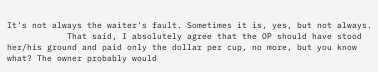It's not always the waiter's fault. Sometimes it is, yes, but not always.
            That said, I absolutely agree that the OP should have stood her/his ground and paid only the dollar per cup, no more, but you know what? The owner probably would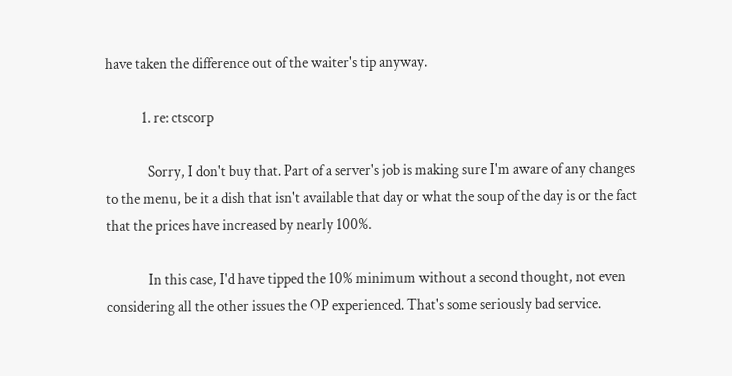have taken the difference out of the waiter's tip anyway.

            1. re: ctscorp

              Sorry, I don't buy that. Part of a server's job is making sure I'm aware of any changes to the menu, be it a dish that isn't available that day or what the soup of the day is or the fact that the prices have increased by nearly 100%.

              In this case, I'd have tipped the 10% minimum without a second thought, not even considering all the other issues the OP experienced. That's some seriously bad service.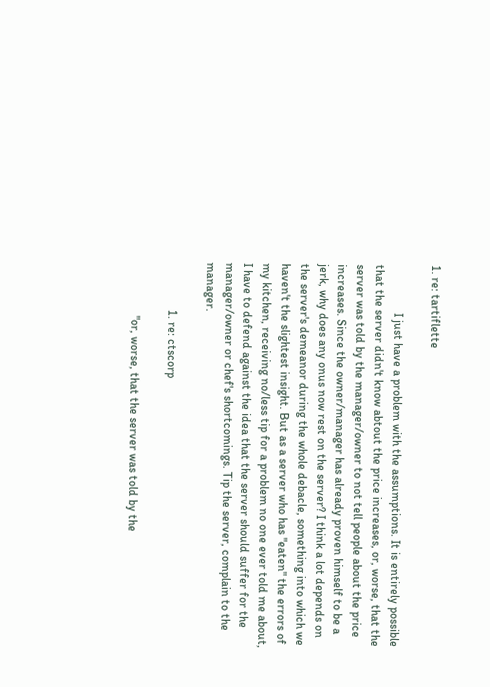1. re: tartiflette

                I just have a problem with the assumptions. It is entirely possible that the server didn't know abtout the price increases, or, worse, that the server was told by the manager/owner to not tell people about the price increases. Since the owner/manager has already proven himself to be a jerk, why does any onus now rest on the server? I think a lot depends on the server's demeanor during the whole debacle, something into which we haven't the slightest insight. But as a server who has "eaten" the errors of my kitchen, receiving no/less tip for a problem no one ever told me about, I have to defend against the idea that the server should suffer for the manager/owner or chef's shortcomings. Tip the server, complain to the manager.

                1. re: ctscorp

                  "or, worse, that the server was told by the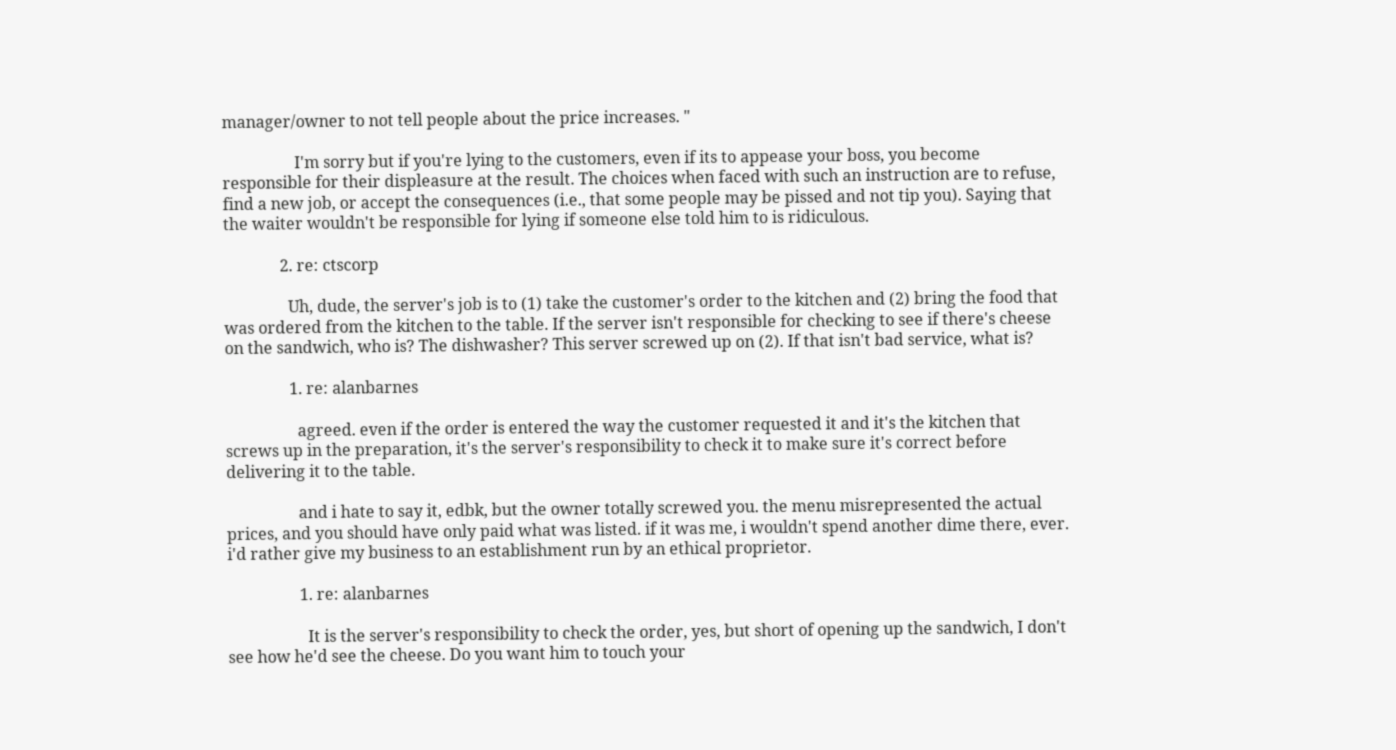manager/owner to not tell people about the price increases. "

                  I'm sorry but if you're lying to the customers, even if its to appease your boss, you become responsible for their displeasure at the result. The choices when faced with such an instruction are to refuse, find a new job, or accept the consequences (i.e., that some people may be pissed and not tip you). Saying that the waiter wouldn't be responsible for lying if someone else told him to is ridiculous.

              2. re: ctscorp

                Uh, dude, the server's job is to (1) take the customer's order to the kitchen and (2) bring the food that was ordered from the kitchen to the table. If the server isn't responsible for checking to see if there's cheese on the sandwich, who is? The dishwasher? This server screwed up on (2). If that isn't bad service, what is?

                1. re: alanbarnes

                  agreed. even if the order is entered the way the customer requested it and it's the kitchen that screws up in the preparation, it's the server's responsibility to check it to make sure it's correct before delivering it to the table.

                  and i hate to say it, edbk, but the owner totally screwed you. the menu misrepresented the actual prices, and you should have only paid what was listed. if it was me, i wouldn't spend another dime there, ever. i'd rather give my business to an establishment run by an ethical proprietor.

                  1. re: alanbarnes

                    It is the server's responsibility to check the order, yes, but short of opening up the sandwich, I don't see how he'd see the cheese. Do you want him to touch your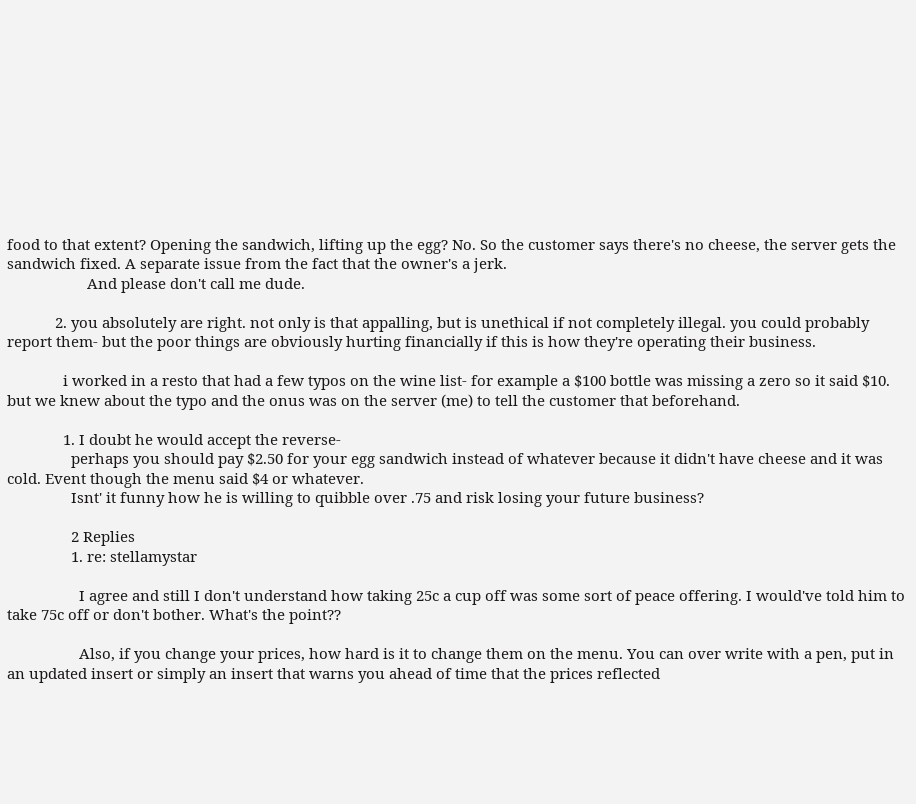food to that extent? Opening the sandwich, lifting up the egg? No. So the customer says there's no cheese, the server gets the sandwich fixed. A separate issue from the fact that the owner's a jerk.
                    And please don't call me dude.

            2. you absolutely are right. not only is that appalling, but is unethical if not completely illegal. you could probably report them- but the poor things are obviously hurting financially if this is how they're operating their business.

              i worked in a resto that had a few typos on the wine list- for example a $100 bottle was missing a zero so it said $10. but we knew about the typo and the onus was on the server (me) to tell the customer that beforehand.

              1. I doubt he would accept the reverse-
                perhaps you should pay $2.50 for your egg sandwich instead of whatever because it didn't have cheese and it was cold. Event though the menu said $4 or whatever.
                Isnt' it funny how he is willing to quibble over .75 and risk losing your future business?

                2 Replies
                1. re: stellamystar

                  I agree and still I don't understand how taking 25c a cup off was some sort of peace offering. I would've told him to take 75c off or don't bother. What's the point??

                  Also, if you change your prices, how hard is it to change them on the menu. You can over write with a pen, put in an updated insert or simply an insert that warns you ahead of time that the prices reflected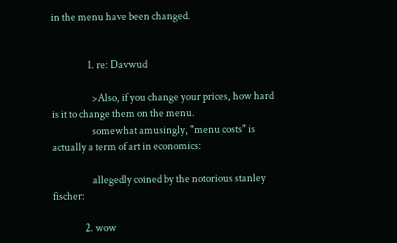in the menu have been changed.


                  1. re: Davwud

                    >Also, if you change your prices, how hard is it to change them on the menu.
                    somewhat amusingly, "menu costs" is actually a term of art in economics:

                    allegedly coined by the notorious stanley fischer:

                2. wow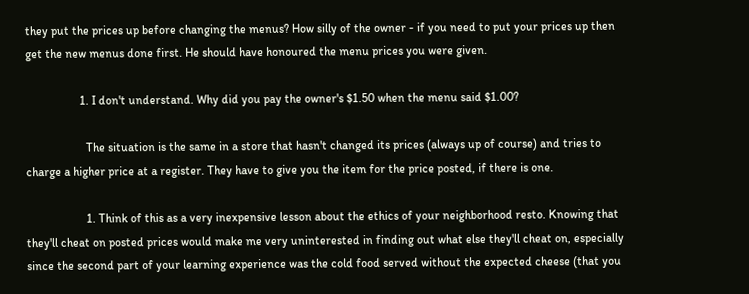they put the prices up before changing the menus? How silly of the owner - if you need to put your prices up then get the new menus done first. He should have honoured the menu prices you were given.

                  1. I don't understand. Why did you pay the owner's $1.50 when the menu said $1.00?

                    The situation is the same in a store that hasn't changed its prices (always up of course) and tries to charge a higher price at a register. They have to give you the item for the price posted, if there is one.

                    1. Think of this as a very inexpensive lesson about the ethics of your neighborhood resto. Knowing that they'll cheat on posted prices would make me very uninterested in finding out what else they'll cheat on, especially since the second part of your learning experience was the cold food served without the expected cheese (that you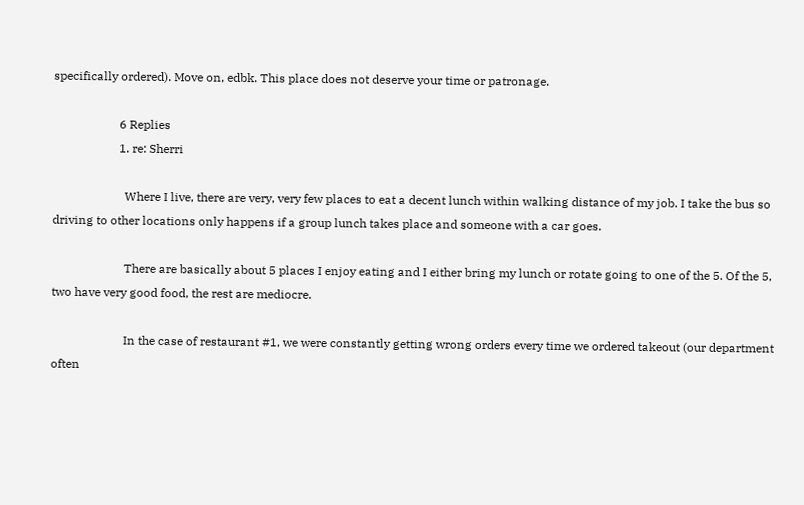specifically ordered). Move on, edbk. This place does not deserve your time or patronage.

                      6 Replies
                      1. re: Sherri

                        Where I live, there are very, very few places to eat a decent lunch within walking distance of my job. I take the bus so driving to other locations only happens if a group lunch takes place and someone with a car goes.

                        There are basically about 5 places I enjoy eating and I either bring my lunch or rotate going to one of the 5. Of the 5, two have very good food, the rest are mediocre.

                        In the case of restaurant #1, we were constantly getting wrong orders every time we ordered takeout (our department often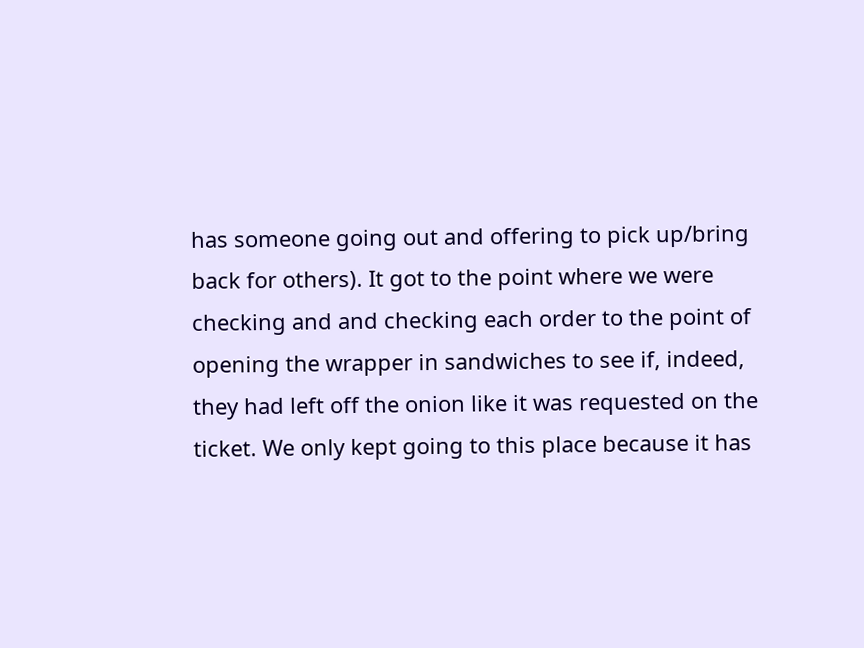has someone going out and offering to pick up/bring back for others). It got to the point where we were checking and and checking each order to the point of opening the wrapper in sandwiches to see if, indeed, they had left off the onion like it was requested on the ticket. We only kept going to this place because it has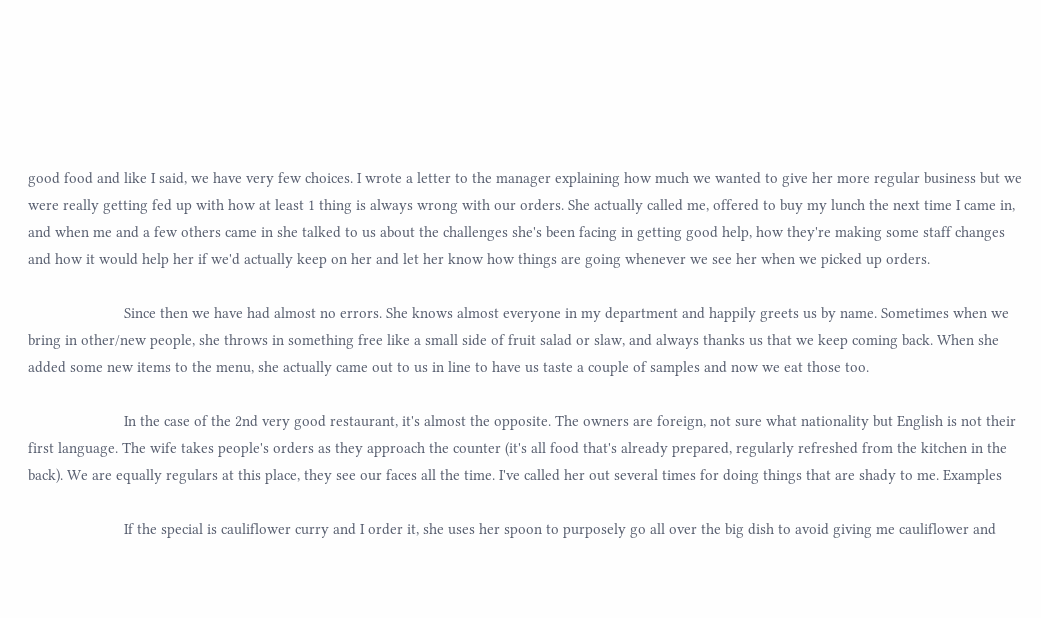good food and like I said, we have very few choices. I wrote a letter to the manager explaining how much we wanted to give her more regular business but we were really getting fed up with how at least 1 thing is always wrong with our orders. She actually called me, offered to buy my lunch the next time I came in, and when me and a few others came in she talked to us about the challenges she's been facing in getting good help, how they're making some staff changes and how it would help her if we'd actually keep on her and let her know how things are going whenever we see her when we picked up orders.

                        Since then we have had almost no errors. She knows almost everyone in my department and happily greets us by name. Sometimes when we bring in other/new people, she throws in something free like a small side of fruit salad or slaw, and always thanks us that we keep coming back. When she added some new items to the menu, she actually came out to us in line to have us taste a couple of samples and now we eat those too.

                        In the case of the 2nd very good restaurant, it's almost the opposite. The owners are foreign, not sure what nationality but English is not their first language. The wife takes people's orders as they approach the counter (it's all food that's already prepared, regularly refreshed from the kitchen in the back). We are equally regulars at this place, they see our faces all the time. I've called her out several times for doing things that are shady to me. Examples

                        If the special is cauliflower curry and I order it, she uses her spoon to purposely go all over the big dish to avoid giving me cauliflower and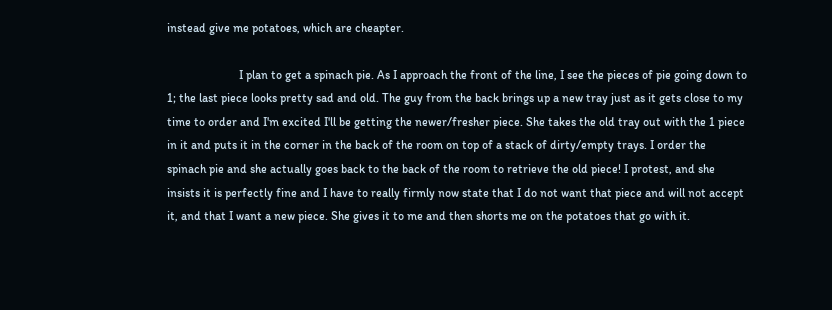instead give me potatoes, which are cheapter.

                        I plan to get a spinach pie. As I approach the front of the line, I see the pieces of pie going down to 1; the last piece looks pretty sad and old. The guy from the back brings up a new tray just as it gets close to my time to order and I'm excited I'll be getting the newer/fresher piece. She takes the old tray out with the 1 piece in it and puts it in the corner in the back of the room on top of a stack of dirty/empty trays. I order the spinach pie and she actually goes back to the back of the room to retrieve the old piece! I protest, and she insists it is perfectly fine and I have to really firmly now state that I do not want that piece and will not accept it, and that I want a new piece. She gives it to me and then shorts me on the potatoes that go with it.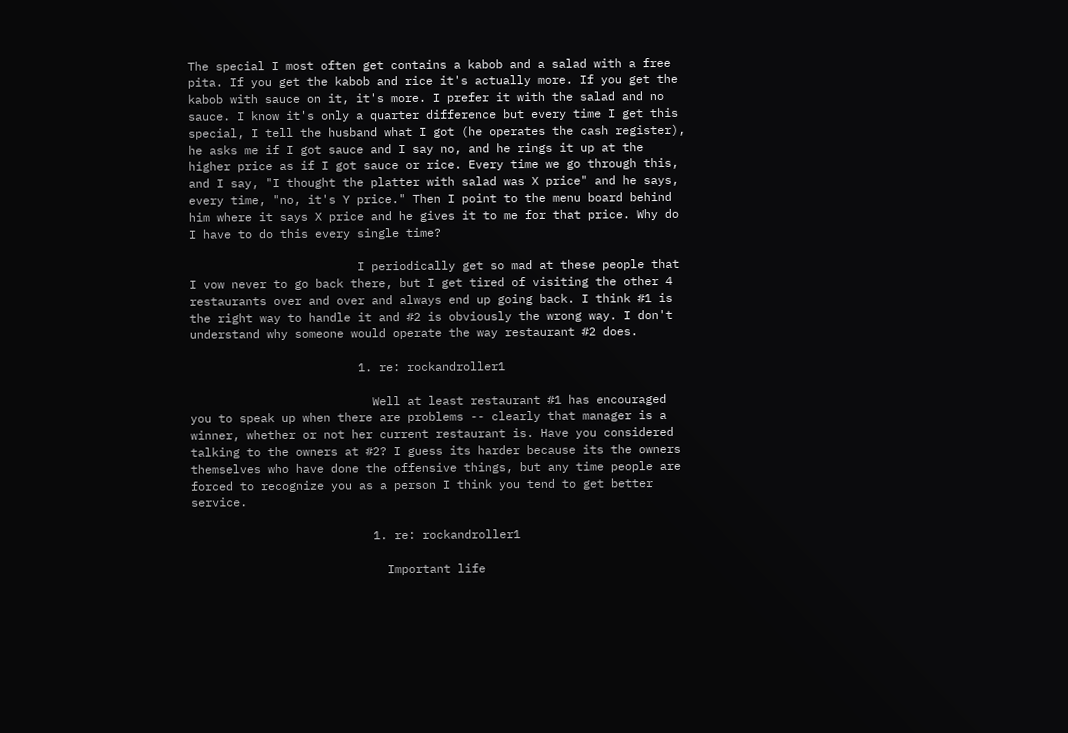The special I most often get contains a kabob and a salad with a free pita. If you get the kabob and rice it's actually more. If you get the kabob with sauce on it, it's more. I prefer it with the salad and no sauce. I know it's only a quarter difference but every time I get this special, I tell the husband what I got (he operates the cash register), he asks me if I got sauce and I say no, and he rings it up at the higher price as if I got sauce or rice. Every time we go through this, and I say, "I thought the platter with salad was X price" and he says, every time, "no, it's Y price." Then I point to the menu board behind him where it says X price and he gives it to me for that price. Why do I have to do this every single time?

                        I periodically get so mad at these people that I vow never to go back there, but I get tired of visiting the other 4 restaurants over and over and always end up going back. I think #1 is the right way to handle it and #2 is obviously the wrong way. I don't understand why someone would operate the way restaurant #2 does.

                        1. re: rockandroller1

                          Well at least restaurant #1 has encouraged you to speak up when there are problems -- clearly that manager is a winner, whether or not her current restaurant is. Have you considered talking to the owners at #2? I guess its harder because its the owners themselves who have done the offensive things, but any time people are forced to recognize you as a person I think you tend to get better service.

                          1. re: rockandroller1

                            Important life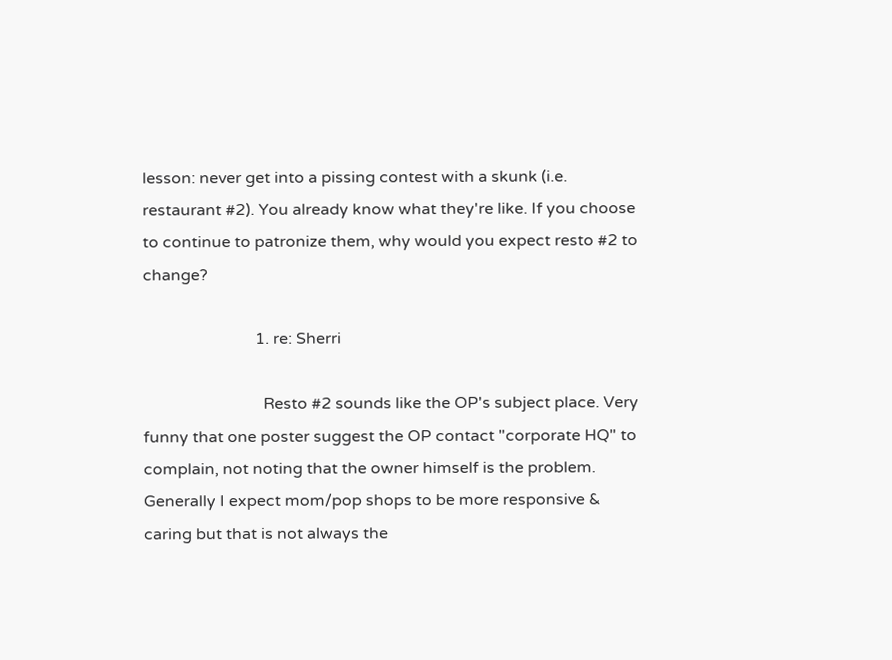lesson: never get into a pissing contest with a skunk (i.e. restaurant #2). You already know what they're like. If you choose to continue to patronize them, why would you expect resto #2 to change?

                            1. re: Sherri

                              Resto #2 sounds like the OP's subject place. Very funny that one poster suggest the OP contact "corporate HQ" to complain, not noting that the owner himself is the problem. Generally I expect mom/pop shops to be more responsive & caring but that is not always the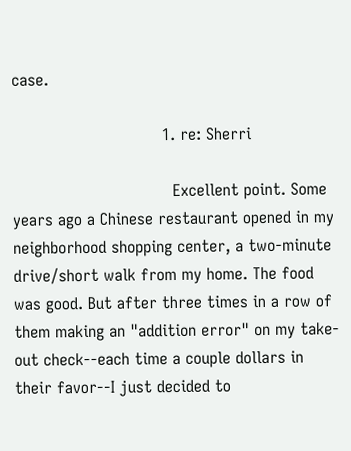case.

                              1. re: Sherri

                                Excellent point. Some years ago a Chinese restaurant opened in my neighborhood shopping center, a two-minute drive/short walk from my home. The food was good. But after three times in a row of them making an "addition error" on my take-out check--each time a couple dollars in their favor--I just decided to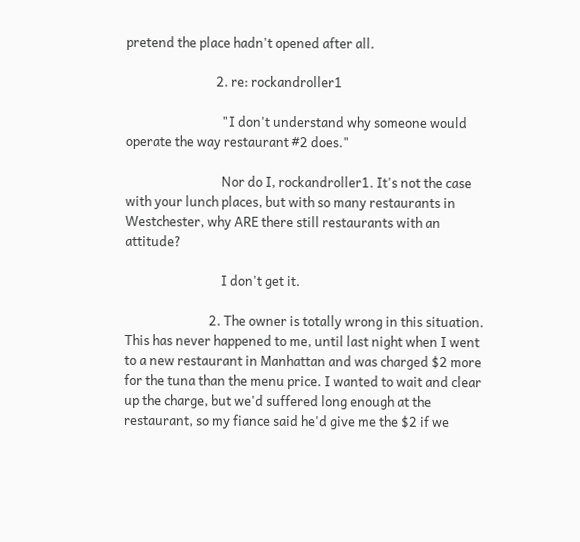pretend the place hadn't opened after all.

                              2. re: rockandroller1

                                "I don't understand why someone would operate the way restaurant #2 does."

                                Nor do I, rockandroller1. It's not the case with your lunch places, but with so many restaurants in Westchester, why ARE there still restaurants with an attitude?

                                I don't get it.

                            2. The owner is totally wrong in this situation. This has never happened to me, until last night when I went to a new restaurant in Manhattan and was charged $2 more for the tuna than the menu price. I wanted to wait and clear up the charge, but we'd suffered long enough at the restaurant, so my fiance said he'd give me the $2 if we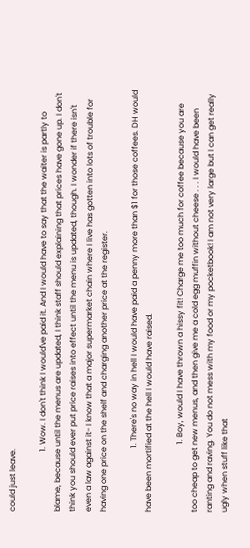could just leave.

                              1. Wow. I don't think I would've paid it. And I would have to say that the waiter is partly to blame, because until the menus are updated, I think staff should explaining that prices have gone up. I don't think you should ever put price raises into effect until the menu is updated, though. I wonder if there isn't even a law against it- I know that a major supermarket chain where I live has gotten into lots of trouble for having one price on the shelf and charging another price at the register.

                                1. There's no way in hell I would have paid a penny more than $1 for those coffees. DH would have been mortified at the hell I would have raised.

                                  1. Boy, would I have thrown a hissy fit! Charge me too much for coffee because you are too cheap to get new menus, and then give me a cold egg muffin without cheese . . . I would have been ranting and raving. You do not mess with my food or my pocketbook! I am not very large but I can get really ugly when stuff like that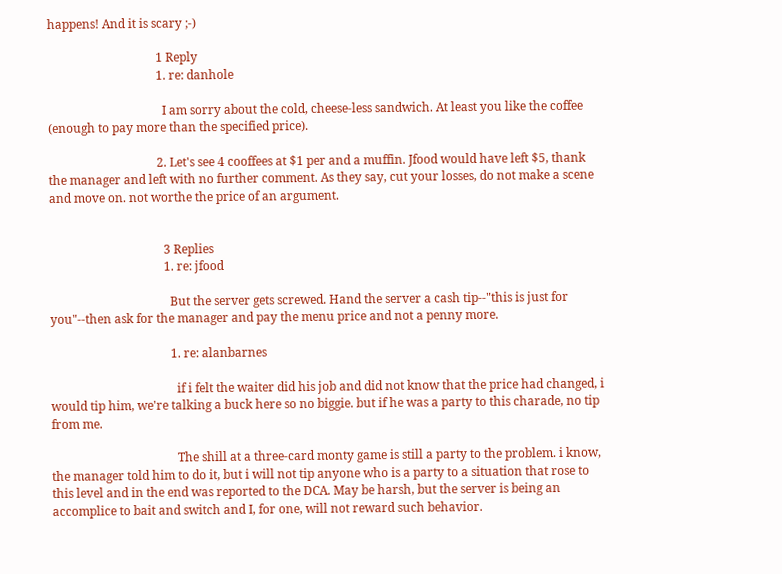happens! And it is scary ;-)

                                    1 Reply
                                    1. re: danhole

                                      I am sorry about the cold, cheese-less sandwich. At least you like the coffee (enough to pay more than the specified price).

                                    2. Let's see 4 cooffees at $1 per and a muffin. Jfood would have left $5, thank the manager and left with no further comment. As they say, cut your losses, do not make a scene and move on. not worthe the price of an argument.


                                      3 Replies
                                      1. re: jfood

                                        But the server gets screwed. Hand the server a cash tip--"this is just for you"--then ask for the manager and pay the menu price and not a penny more.

                                        1. re: alanbarnes

                                          if i felt the waiter did his job and did not know that the price had changed, i would tip him, we're talking a buck here so no biggie. but if he was a party to this charade, no tip from me.

                                          The shill at a three-card monty game is still a party to the problem. i know, the manager told him to do it, but i will not tip anyone who is a party to a situation that rose to this level and in the end was reported to the DCA. May be harsh, but the server is being an accomplice to bait and switch and I, for one, will not reward such behavior.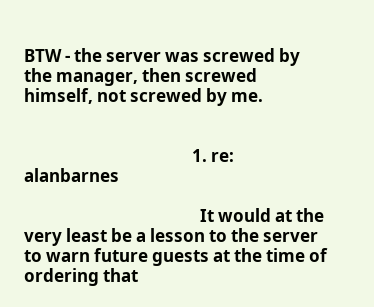BTW - the server was screwed by the manager, then screwed himself, not screwed by me.


                                          1. re: alanbarnes

                                            It would at the very least be a lesson to the server to warn future guests at the time of ordering that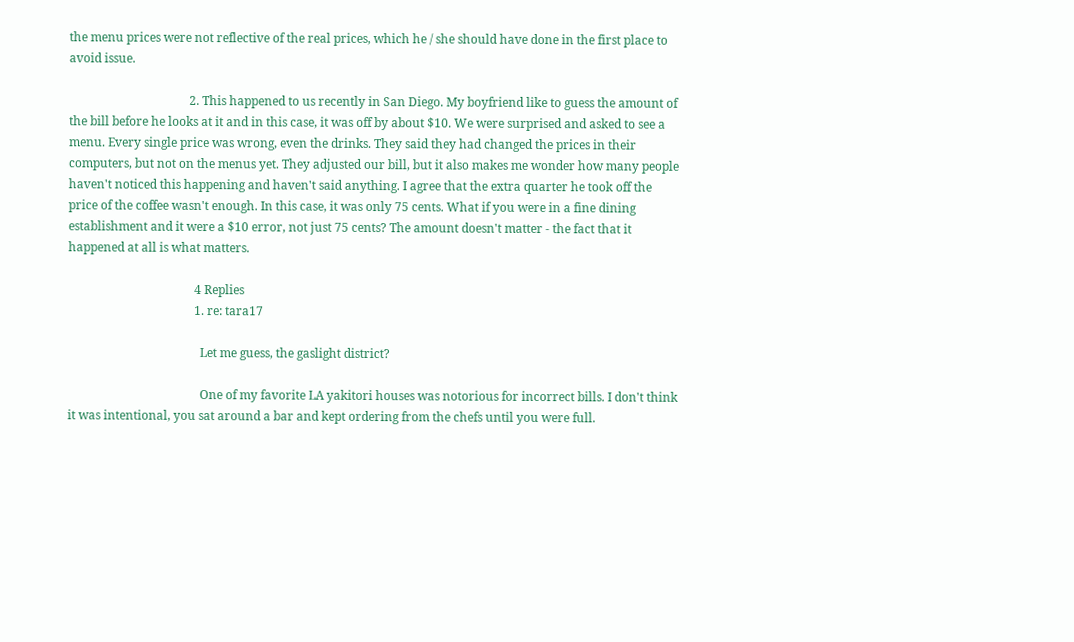the menu prices were not reflective of the real prices, which he / she should have done in the first place to avoid issue.

                                        2. This happened to us recently in San Diego. My boyfriend like to guess the amount of the bill before he looks at it and in this case, it was off by about $10. We were surprised and asked to see a menu. Every single price was wrong, even the drinks. They said they had changed the prices in their computers, but not on the menus yet. They adjusted our bill, but it also makes me wonder how many people haven't noticed this happening and haven't said anything. I agree that the extra quarter he took off the price of the coffee wasn't enough. In this case, it was only 75 cents. What if you were in a fine dining establishment and it were a $10 error, not just 75 cents? The amount doesn't matter - the fact that it happened at all is what matters.

                                          4 Replies
                                          1. re: tara17

                                            Let me guess, the gaslight district?

                                            One of my favorite LA yakitori houses was notorious for incorrect bills. I don't think it was intentional, you sat around a bar and kept ordering from the chefs until you were full.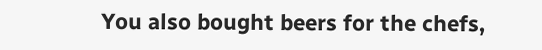You also bought beers for the chefs,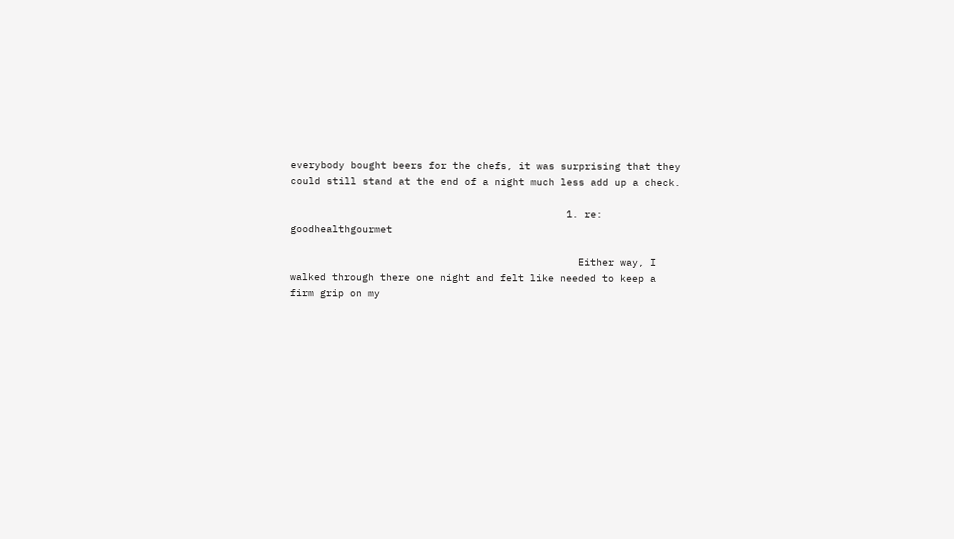everybody bought beers for the chefs, it was surprising that they could still stand at the end of a night much less add up a check.

                                              1. re: goodhealthgourmet

                                                Either way, I walked through there one night and felt like needed to keep a firm grip on my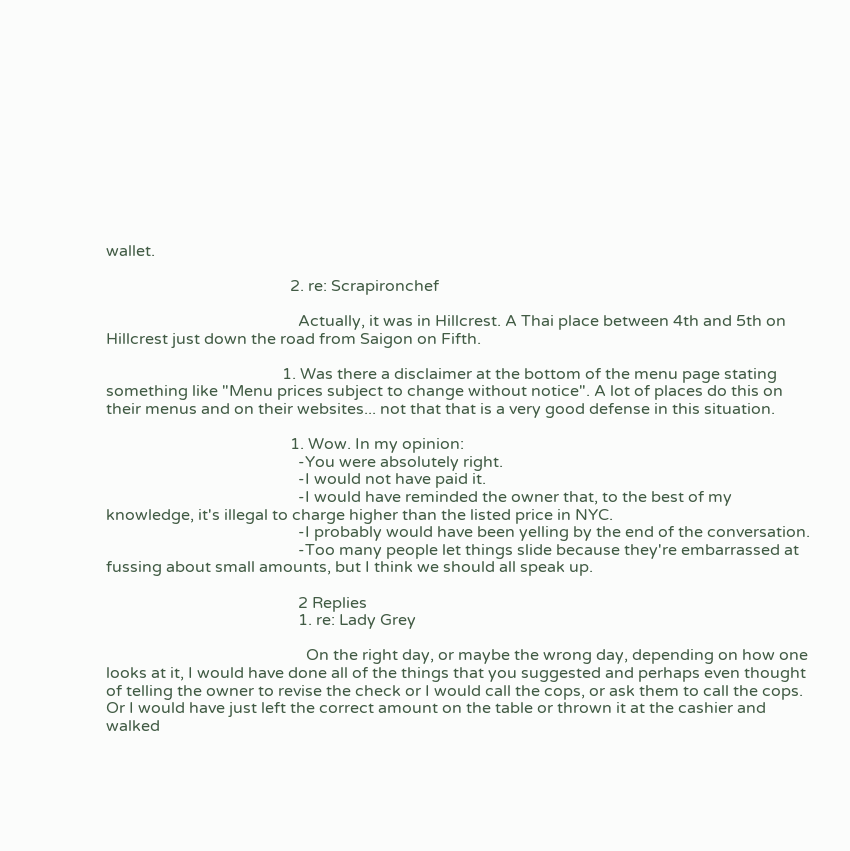wallet.

                                              2. re: Scrapironchef

                                                Actually, it was in Hillcrest. A Thai place between 4th and 5th on Hillcrest just down the road from Saigon on Fifth.

                                            1. Was there a disclaimer at the bottom of the menu page stating something like "Menu prices subject to change without notice". A lot of places do this on their menus and on their websites... not that that is a very good defense in this situation.

                                              1. Wow. In my opinion:
                                                -You were absolutely right.
                                                -I would not have paid it.
                                                -I would have reminded the owner that, to the best of my knowledge, it's illegal to charge higher than the listed price in NYC.
                                                -I probably would have been yelling by the end of the conversation.
                                                -Too many people let things slide because they're embarrassed at fussing about small amounts, but I think we should all speak up.

                                                2 Replies
                                                1. re: Lady Grey

                                                  On the right day, or maybe the wrong day, depending on how one looks at it, I would have done all of the things that you suggested and perhaps even thought of telling the owner to revise the check or I would call the cops, or ask them to call the cops. Or I would have just left the correct amount on the table or thrown it at the cashier and walked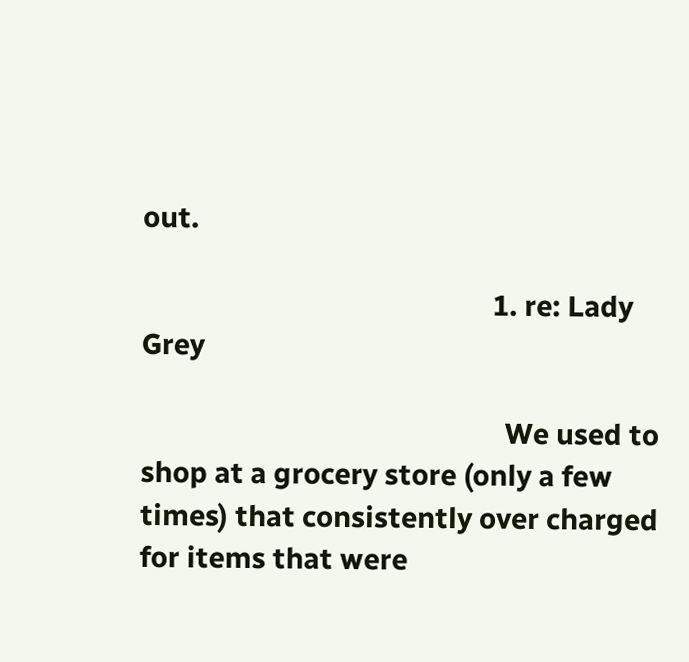out.

                                                  1. re: Lady Grey

                                                    We used to shop at a grocery store (only a few times) that consistently over charged for items that were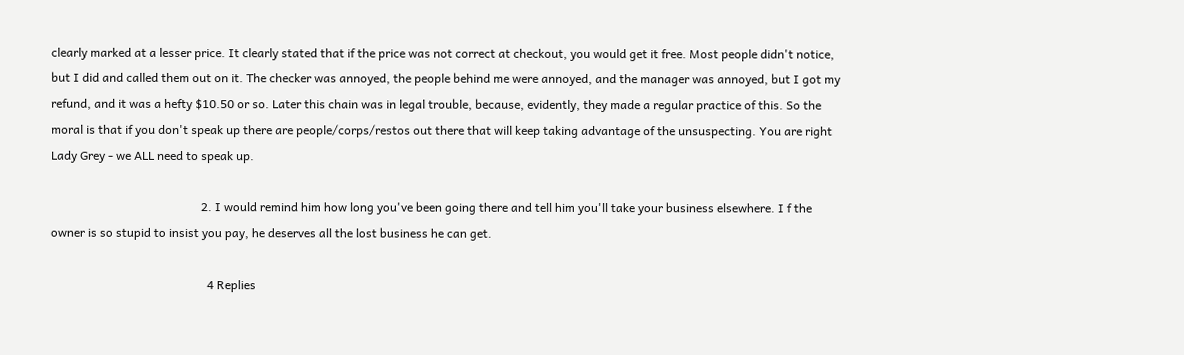clearly marked at a lesser price. It clearly stated that if the price was not correct at checkout, you would get it free. Most people didn't notice, but I did and called them out on it. The checker was annoyed, the people behind me were annoyed, and the manager was annoyed, but I got my refund, and it was a hefty $10.50 or so. Later this chain was in legal trouble, because, evidently, they made a regular practice of this. So the moral is that if you don't speak up there are people/corps/restos out there that will keep taking advantage of the unsuspecting. You are right Lady Grey - we ALL need to speak up.

                                                  2. I would remind him how long you've been going there and tell him you'll take your business elsewhere. I f the owner is so stupid to insist you pay, he deserves all the lost business he can get.

                                                    4 Replies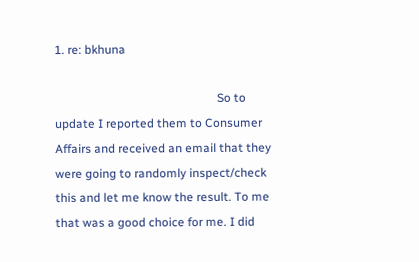1. re: bkhuna

                                                      So to update I reported them to Consumer Affairs and received an email that they were going to randomly inspect/check this and let me know the result. To me that was a good choice for me. I did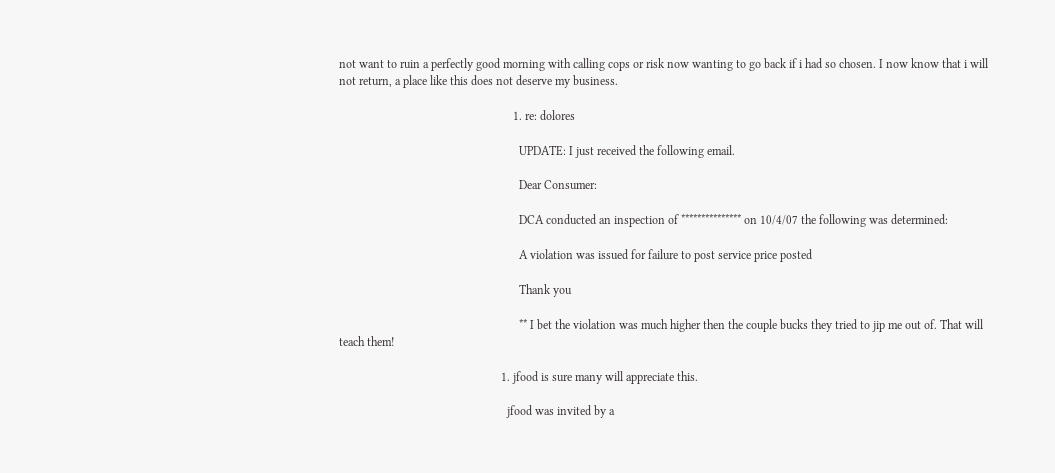not want to ruin a perfectly good morning with calling cops or risk now wanting to go back if i had so chosen. I now know that i will not return, a place like this does not deserve my business.

                                                          1. re: dolores

                                                            UPDATE: I just received the following email.

                                                            Dear Consumer:

                                                            DCA conducted an inspection of *************** on 10/4/07 the following was determined:

                                                            A violation was issued for failure to post service price posted

                                                            Thank you

                                                            ** I bet the violation was much higher then the couple bucks they tried to jip me out of. That will teach them!

                                                      1. jfood is sure many will appreciate this.

                                                        jfood was invited by a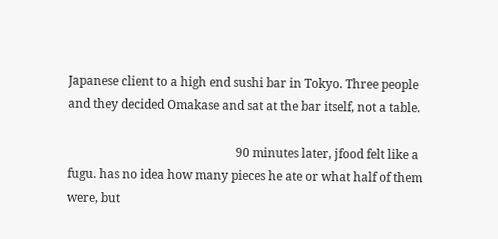Japanese client to a high end sushi bar in Tokyo. Three people and they decided Omakase and sat at the bar itself, not a table.

                                                        90 minutes later, jfood felt like a fugu. has no idea how many pieces he ate or what half of them were, but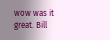wow was it great. Bill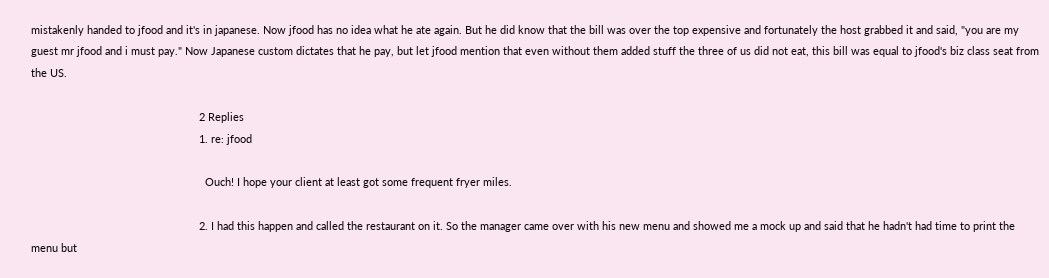mistakenly handed to jfood and it's in japanese. Now jfood has no idea what he ate again. But he did know that the bill was over the top expensive and fortunately the host grabbed it and said, "you are my guest mr jfood and i must pay." Now Japanese custom dictates that he pay, but let jfood mention that even without them added stuff the three of us did not eat, this bill was equal to jfood's biz class seat from the US.

                                                        2 Replies
                                                        1. re: jfood

                                                          Ouch! I hope your client at least got some frequent fryer miles.

                                                        2. I had this happen and called the restaurant on it. So the manager came over with his new menu and showed me a mock up and said that he hadn't had time to print the menu but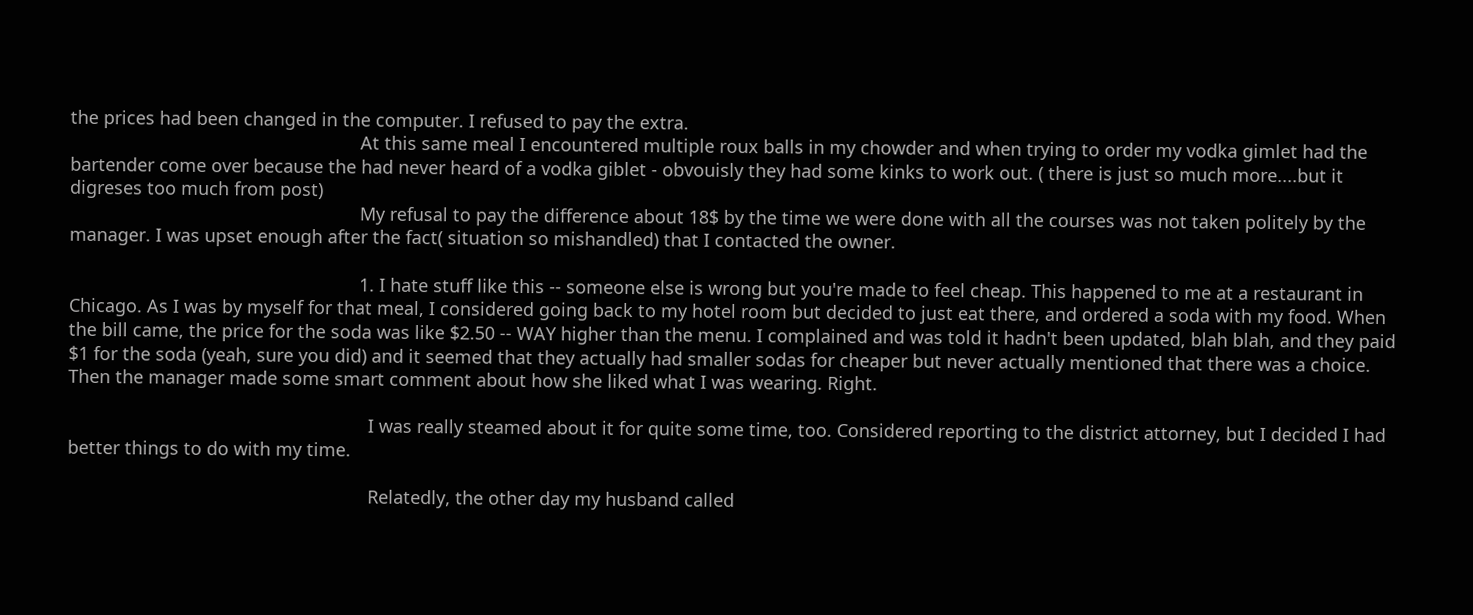the prices had been changed in the computer. I refused to pay the extra.
                                                          At this same meal I encountered multiple roux balls in my chowder and when trying to order my vodka gimlet had the bartender come over because the had never heard of a vodka giblet - obvouisly they had some kinks to work out. ( there is just so much more....but it digreses too much from post)
                                                          My refusal to pay the difference about 18$ by the time we were done with all the courses was not taken politely by the manager. I was upset enough after the fact( situation so mishandled) that I contacted the owner.

                                                          1. I hate stuff like this -- someone else is wrong but you're made to feel cheap. This happened to me at a restaurant in Chicago. As I was by myself for that meal, I considered going back to my hotel room but decided to just eat there, and ordered a soda with my food. When the bill came, the price for the soda was like $2.50 -- WAY higher than the menu. I complained and was told it hadn't been updated, blah blah, and they paid $1 for the soda (yeah, sure you did) and it seemed that they actually had smaller sodas for cheaper but never actually mentioned that there was a choice. Then the manager made some smart comment about how she liked what I was wearing. Right.

                                                            I was really steamed about it for quite some time, too. Considered reporting to the district attorney, but I decided I had better things to do with my time.

                                                            Relatedly, the other day my husband called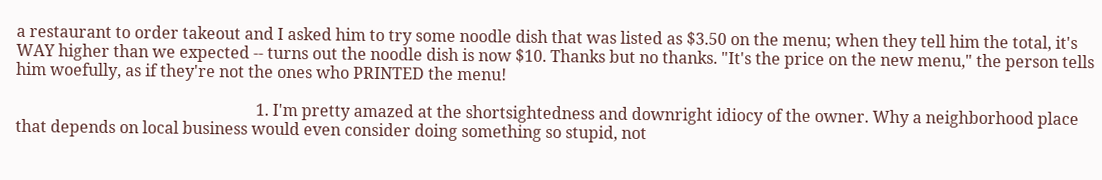a restaurant to order takeout and I asked him to try some noodle dish that was listed as $3.50 on the menu; when they tell him the total, it's WAY higher than we expected -- turns out the noodle dish is now $10. Thanks but no thanks. "It's the price on the new menu," the person tells him woefully, as if they're not the ones who PRINTED the menu!

                                                            1. I'm pretty amazed at the shortsightedness and downright idiocy of the owner. Why a neighborhood place that depends on local business would even consider doing something so stupid, not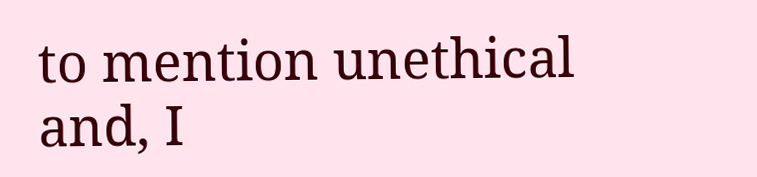to mention unethical and, I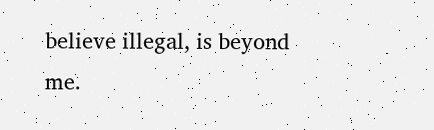believe illegal, is beyond me.